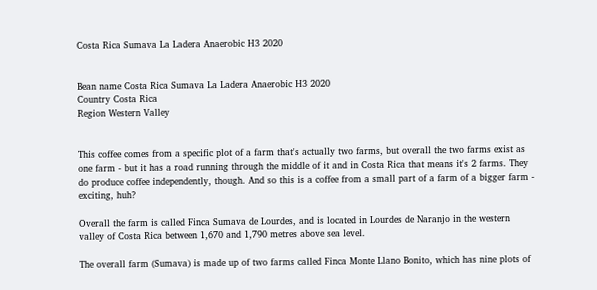Costa Rica Sumava La Ladera Anaerobic H3 2020


Bean name Costa Rica Sumava La Ladera Anaerobic H3 2020
Country Costa Rica
Region Western Valley


This coffee comes from a specific plot of a farm that's actually two farms, but overall the two farms exist as one farm - but it has a road running through the middle of it and in Costa Rica that means it's 2 farms. They do produce coffee independently, though. And so this is a coffee from a small part of a farm of a bigger farm - exciting, huh?

Overall the farm is called Finca Sumava de Lourdes, and is located in Lourdes de Naranjo in the western valley of Costa Rica between 1,670 and 1,790 metres above sea level.

The overall farm (Sumava) is made up of two farms called Finca Monte Llano Bonito, which has nine plots of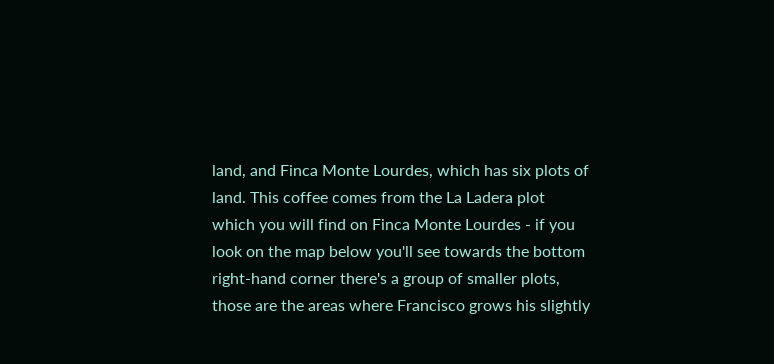land, and Finca Monte Lourdes, which has six plots of land. This coffee comes from the La Ladera plot which you will find on Finca Monte Lourdes - if you look on the map below you'll see towards the bottom right-hand corner there's a group of smaller plots, those are the areas where Francisco grows his slightly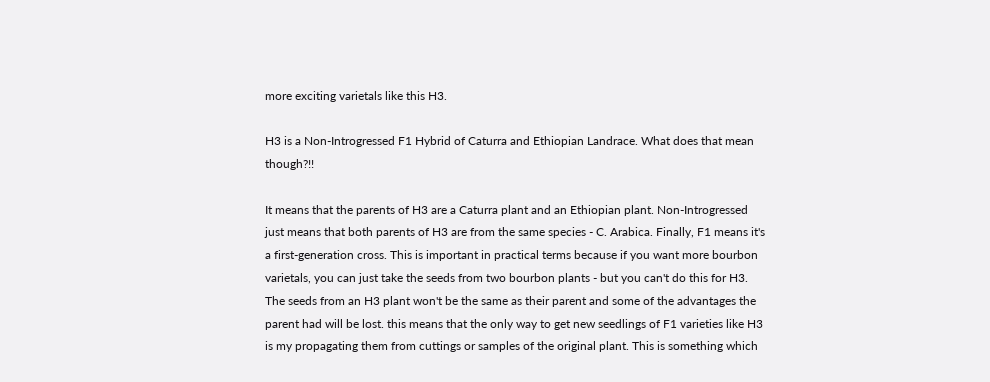more exciting varietals like this H3.

H3 is a Non-Introgressed F1 Hybrid of Caturra and Ethiopian Landrace. What does that mean though?!!

It means that the parents of H3 are a Caturra plant and an Ethiopian plant. Non-Introgressed just means that both parents of H3 are from the same species - C. Arabica. Finally, F1 means it's a first-generation cross. This is important in practical terms because if you want more bourbon varietals, you can just take the seeds from two bourbon plants - but you can't do this for H3. The seeds from an H3 plant won't be the same as their parent and some of the advantages the parent had will be lost. this means that the only way to get new seedlings of F1 varieties like H3 is my propagating them from cuttings or samples of the original plant. This is something which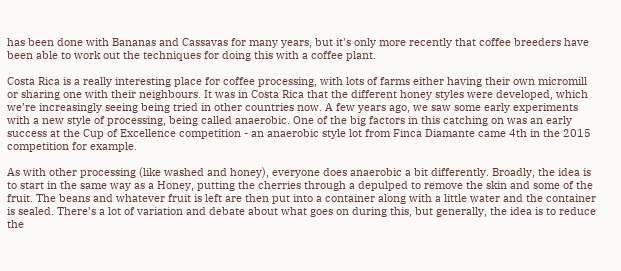has been done with Bananas and Cassavas for many years, but it's only more recently that coffee breeders have been able to work out the techniques for doing this with a coffee plant.

Costa Rica is a really interesting place for coffee processing, with lots of farms either having their own micromill or sharing one with their neighbours. It was in Costa Rica that the different honey styles were developed, which we’re increasingly seeing being tried in other countries now. A few years ago, we saw some early experiments with a new style of processing, being called anaerobic. One of the big factors in this catching on was an early success at the Cup of Excellence competition - an anaerobic style lot from Finca Diamante came 4th in the 2015 competition for example.

As with other processing (like washed and honey), everyone does anaerobic a bit differently. Broadly, the idea is to start in the same way as a Honey, putting the cherries through a depulped to remove the skin and some of the fruit. The beans and whatever fruit is left are then put into a container along with a little water and the container is sealed. There’s a lot of variation and debate about what goes on during this, but generally, the idea is to reduce the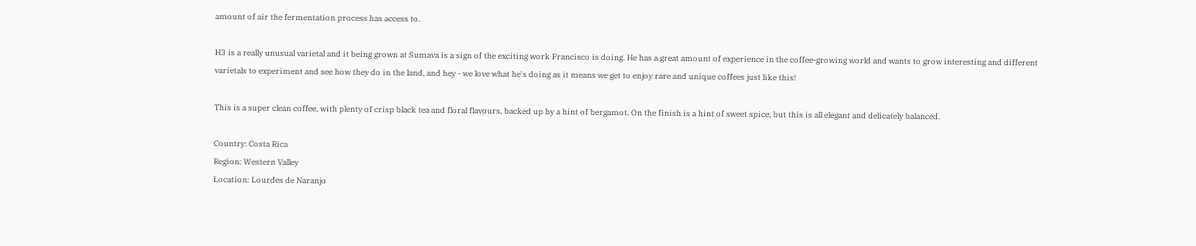amount of air the fermentation process has access to.

H3 is a really unusual varietal and it being grown at Sumava is a sign of the exciting work Francisco is doing. He has a great amount of experience in the coffee-growing world and wants to grow interesting and different varietals to experiment and see how they do in the land, and hey - we love what he's doing as it means we get to enjoy rare and unique coffees just like this!

This is a super clean coffee, with plenty of crisp black tea and floral flavours, backed up by a hint of bergamot. On the finish is a hint of sweet spice, but this is all elegant and delicately balanced.

Country: Costa Rica
Region: Western Valley
Location: Lourdes de Naranjo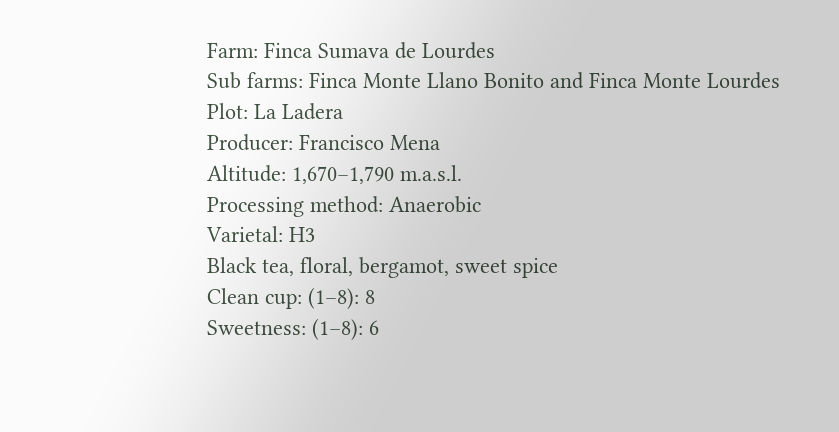Farm: Finca Sumava de Lourdes
Sub farms: Finca Monte Llano Bonito and Finca Monte Lourdes
Plot: La Ladera
Producer: Francisco Mena
Altitude: 1,670–1,790 m.a.s.l.
Processing method: Anaerobic
Varietal: H3
Black tea, floral, bergamot, sweet spice
Clean cup: (1–8): 8
Sweetness: (1–8): 6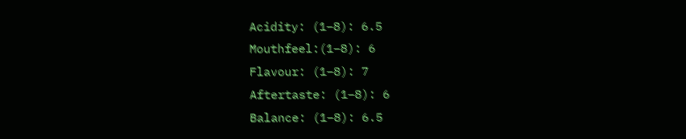Acidity: (1–8): 6.5
Mouthfeel:(1–8): 6
Flavour: (1–8): 7
Aftertaste: (1–8): 6
Balance: (1–8): 6.5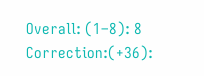Overall: (1–8): 8
Correction:(+36):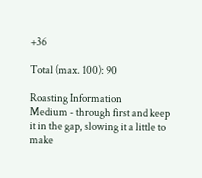+36

Total (max. 100): 90

Roasting Information
Medium - through first and keep it in the gap, slowing it a little to make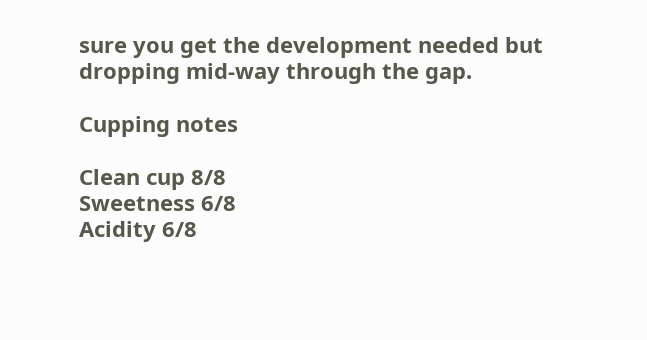sure you get the development needed but dropping mid-way through the gap.

Cupping notes

Clean cup 8/8
Sweetness 6/8
Acidity 6/8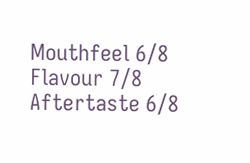Mouthfeel 6/8
Flavour 7/8
Aftertaste 6/8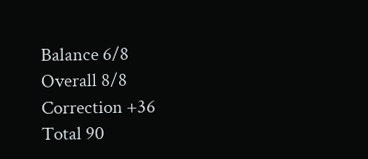Balance 6/8
Overall 8/8
Correction +36
Total 90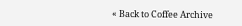« Back to Coffee Archive